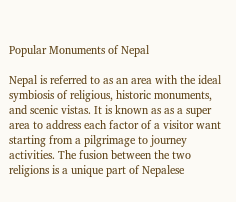Popular Monuments of Nepal

Nepal is referred to as an area with the ideal symbiosis of religious, historic monuments, and scenic vistas. It is known as as a super area to address each factor of a visitor want starting from a pilgrimage to journey activities. The fusion between the two religions is a unique part of Nepalese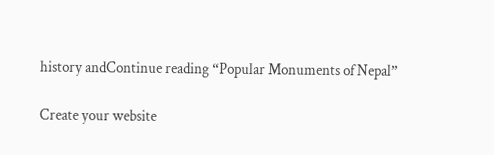history andContinue reading “Popular Monuments of Nepal”

Create your website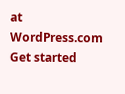at WordPress.com
Get started